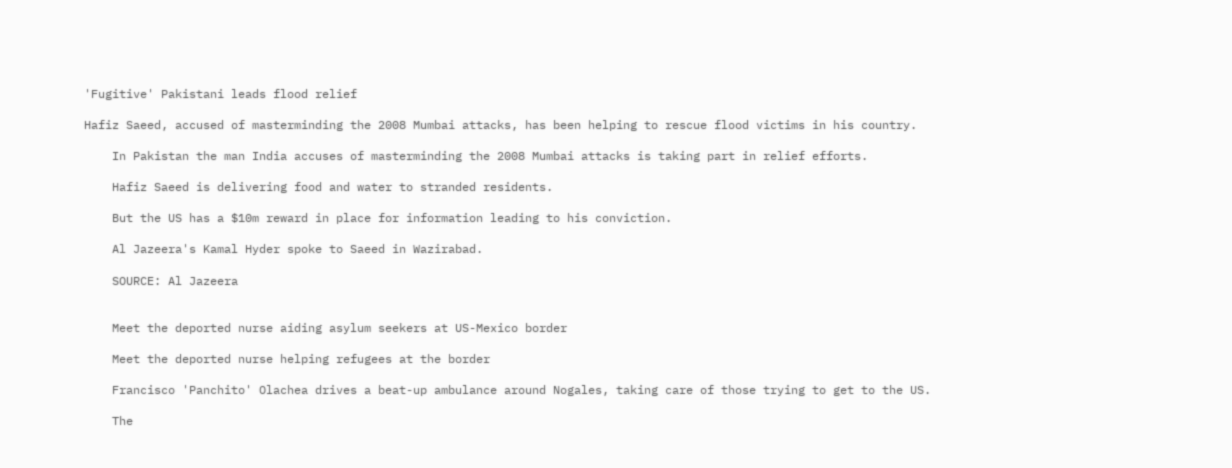'Fugitive' Pakistani leads flood relief

Hafiz Saeed, accused of masterminding the 2008 Mumbai attacks, has been helping to rescue flood victims in his country.

    In Pakistan the man India accuses of masterminding the 2008 Mumbai attacks is taking part in relief efforts.

    Hafiz Saeed is delivering food and water to stranded residents.

    But the US has a $10m reward in place for information leading to his conviction.

    Al Jazeera's Kamal Hyder spoke to Saeed in Wazirabad.

    SOURCE: Al Jazeera


    Meet the deported nurse aiding asylum seekers at US-Mexico border

    Meet the deported nurse helping refugees at the border

    Francisco 'Panchito' Olachea drives a beat-up ambulance around Nogales, taking care of those trying to get to the US.

    The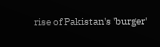rise of Pakistan's 'burger'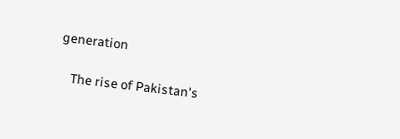generation

    The rise of Pakistan's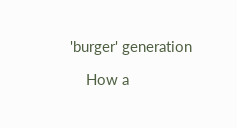'burger' generation

    How a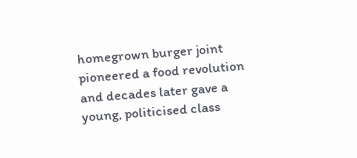homegrown burger joint pioneered a food revolution and decades later gave a young, politicised class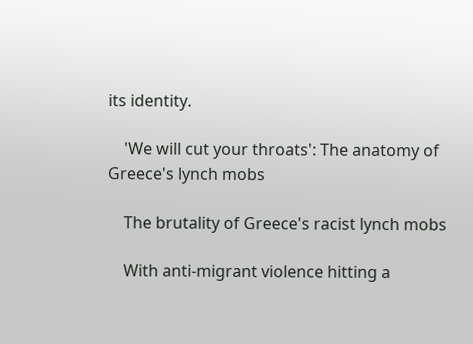its identity.

    'We will cut your throats': The anatomy of Greece's lynch mobs

    The brutality of Greece's racist lynch mobs

    With anti-migrant violence hitting a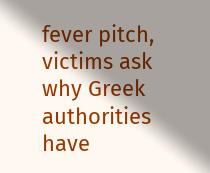fever pitch, victims ask why Greek authorities have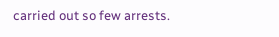carried out so few arrests.